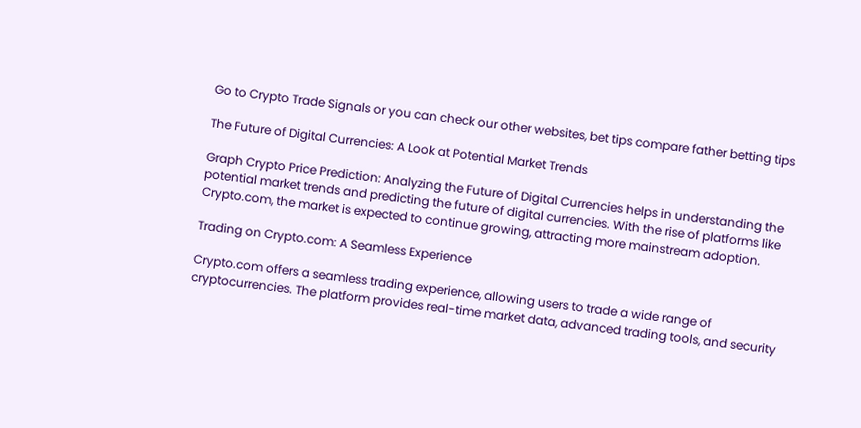Go to Crypto Trade Signals or you can check our other websites, bet tips compare father betting tips

The Future of Digital Currencies: A Look at Potential Market Trends

Graph Crypto Price Prediction: Analyzing the Future of Digital Currencies helps in understanding the potential market trends and predicting the future of digital currencies. With the rise of platforms like Crypto.com, the market is expected to continue growing, attracting more mainstream adoption.

Trading on Crypto.com: A Seamless Experience

Crypto.com offers a seamless trading experience, allowing users to trade a wide range of cryptocurrencies. The platform provides real-time market data, advanced trading tools, and security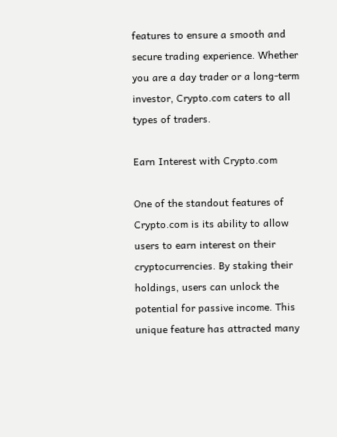features to ensure a smooth and secure trading experience. Whether you are a day trader or a long-term investor, Crypto.com caters to all types of traders.

Earn Interest with Crypto.com

One of the standout features of Crypto.com is its ability to allow users to earn interest on their cryptocurrencies. By staking their holdings, users can unlock the potential for passive income. This unique feature has attracted many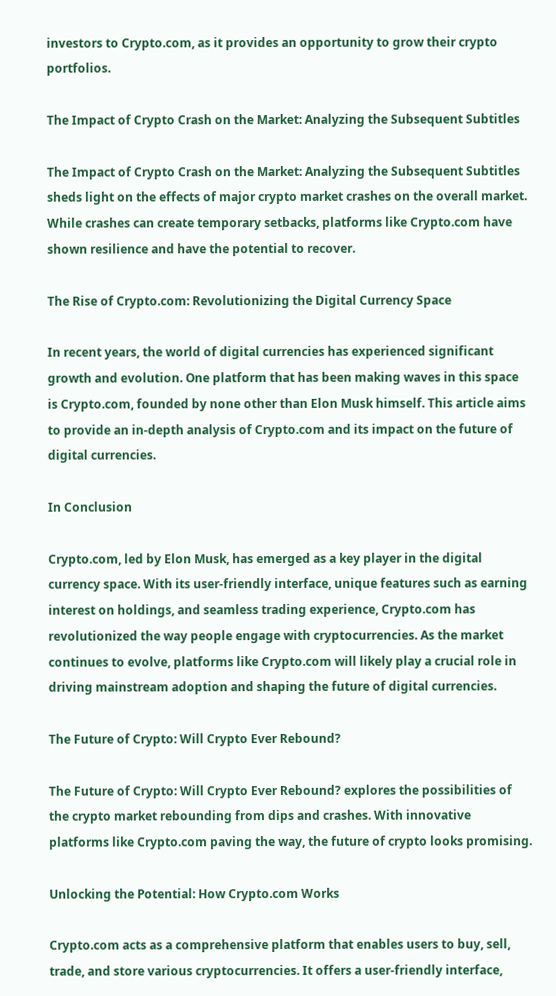investors to Crypto.com, as it provides an opportunity to grow their crypto portfolios.

The Impact of Crypto Crash on the Market: Analyzing the Subsequent Subtitles

The Impact of Crypto Crash on the Market: Analyzing the Subsequent Subtitles sheds light on the effects of major crypto market crashes on the overall market. While crashes can create temporary setbacks, platforms like Crypto.com have shown resilience and have the potential to recover.

The Rise of Crypto.com: Revolutionizing the Digital Currency Space

In recent years, the world of digital currencies has experienced significant growth and evolution. One platform that has been making waves in this space is Crypto.com, founded by none other than Elon Musk himself. This article aims to provide an in-depth analysis of Crypto.com and its impact on the future of digital currencies.

In Conclusion

Crypto.com, led by Elon Musk, has emerged as a key player in the digital currency space. With its user-friendly interface, unique features such as earning interest on holdings, and seamless trading experience, Crypto.com has revolutionized the way people engage with cryptocurrencies. As the market continues to evolve, platforms like Crypto.com will likely play a crucial role in driving mainstream adoption and shaping the future of digital currencies.

The Future of Crypto: Will Crypto Ever Rebound?

The Future of Crypto: Will Crypto Ever Rebound? explores the possibilities of the crypto market rebounding from dips and crashes. With innovative platforms like Crypto.com paving the way, the future of crypto looks promising.

Unlocking the Potential: How Crypto.com Works

Crypto.com acts as a comprehensive platform that enables users to buy, sell, trade, and store various cryptocurrencies. It offers a user-friendly interface,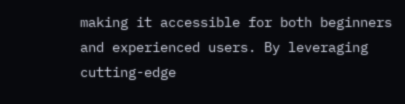making it accessible for both beginners and experienced users. By leveraging cutting-edge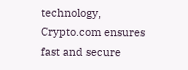technology, Crypto.com ensures fast and secure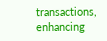transactions, enhancing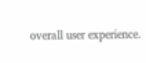overall user experience.